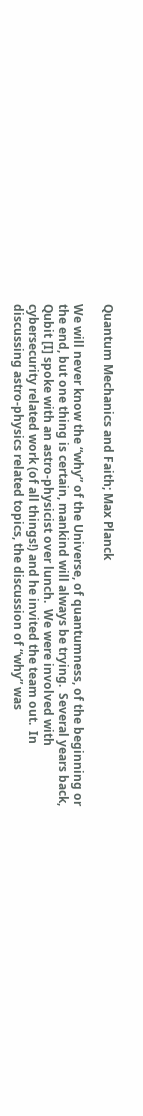Quantum Mechanics and Faith; Max Planck

We will never know the “why” of the Universe, of quantumness, of the beginning or the end, but one thing is certain, mankind will always be trying.  Several years back, Qubit [I] spoke with an astro-physicist over lunch.  We were involved with cybersecurity related work (of all things!) and he invited the team out.  In discussing astro-physics related topics, the discussion of “why” was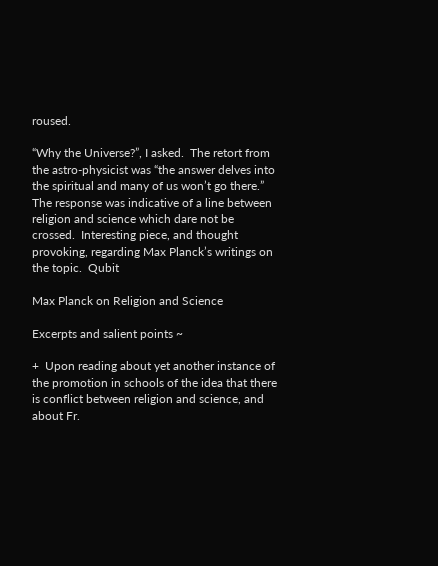roused.

“Why the Universe?”, I asked.  The retort from the astro-physicist was “the answer delves into the spiritual and many of us won’t go there.”  The response was indicative of a line between religion and science which dare not be crossed.  Interesting piece, and thought provoking, regarding Max Planck’s writings on the topic.  Qubit

Max Planck on Religion and Science

Excerpts and salient points ~

+  Upon reading about yet another instance of the promotion in schools of the idea that there is conflict between religion and science, and about Fr.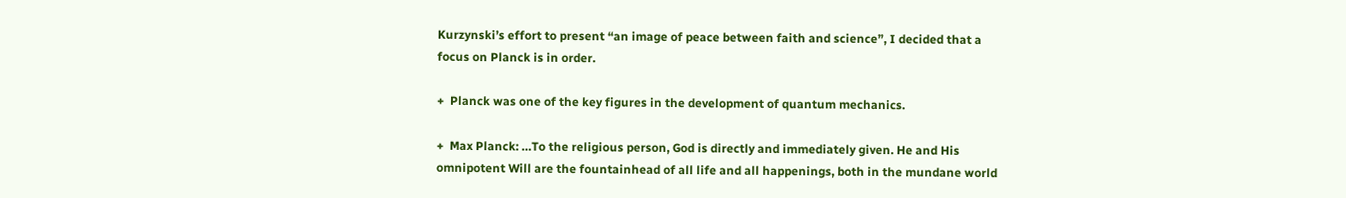Kurzynski’s effort to present “an image of peace between faith and science”, I decided that a focus on Planck is in order.

+  Planck was one of the key figures in the development of quantum mechanics.

+  Max Planck: …To the religious person, God is directly and immediately given. He and His omnipotent Will are the fountainhead of all life and all happenings, both in the mundane world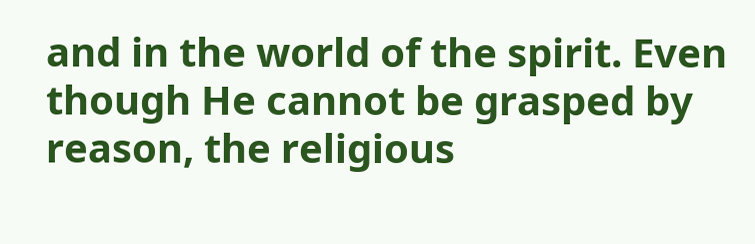and in the world of the spirit. Even though He cannot be grasped by reason, the religious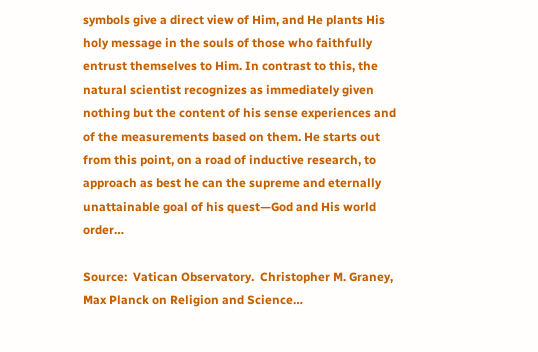symbols give a direct view of Him, and He plants His holy message in the souls of those who faithfully entrust themselves to Him. In contrast to this, the natural scientist recognizes as immediately given nothing but the content of his sense experiences and of the measurements based on them. He starts out from this point, on a road of inductive research, to approach as best he can the supreme and eternally unattainable goal of his quest—God and His world order…

Source:  Vatican Observatory.  Christopher M. Graney, Max Planck on Religion and Science…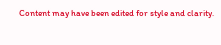Content may have been edited for style and clarity.